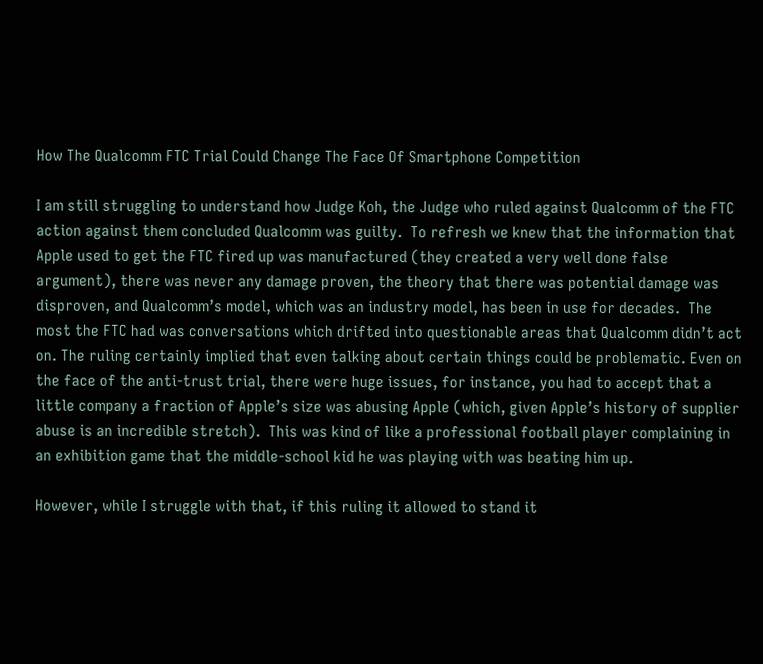How The Qualcomm FTC Trial Could Change The Face Of Smartphone Competition

I am still struggling to understand how Judge Koh, the Judge who ruled against Qualcomm of the FTC action against them concluded Qualcomm was guilty.  To refresh we knew that the information that Apple used to get the FTC fired up was manufactured (they created a very well done false argument), there was never any damage proven, the theory that there was potential damage was disproven, and Qualcomm’s model, which was an industry model, has been in use for decades.  The most the FTC had was conversations which drifted into questionable areas that Qualcomm didn’t act on. The ruling certainly implied that even talking about certain things could be problematic. Even on the face of the anti-trust trial, there were huge issues, for instance, you had to accept that a little company a fraction of Apple’s size was abusing Apple (which, given Apple’s history of supplier abuse is an incredible stretch).  This was kind of like a professional football player complaining in an exhibition game that the middle-school kid he was playing with was beating him up.

However, while I struggle with that, if this ruling it allowed to stand it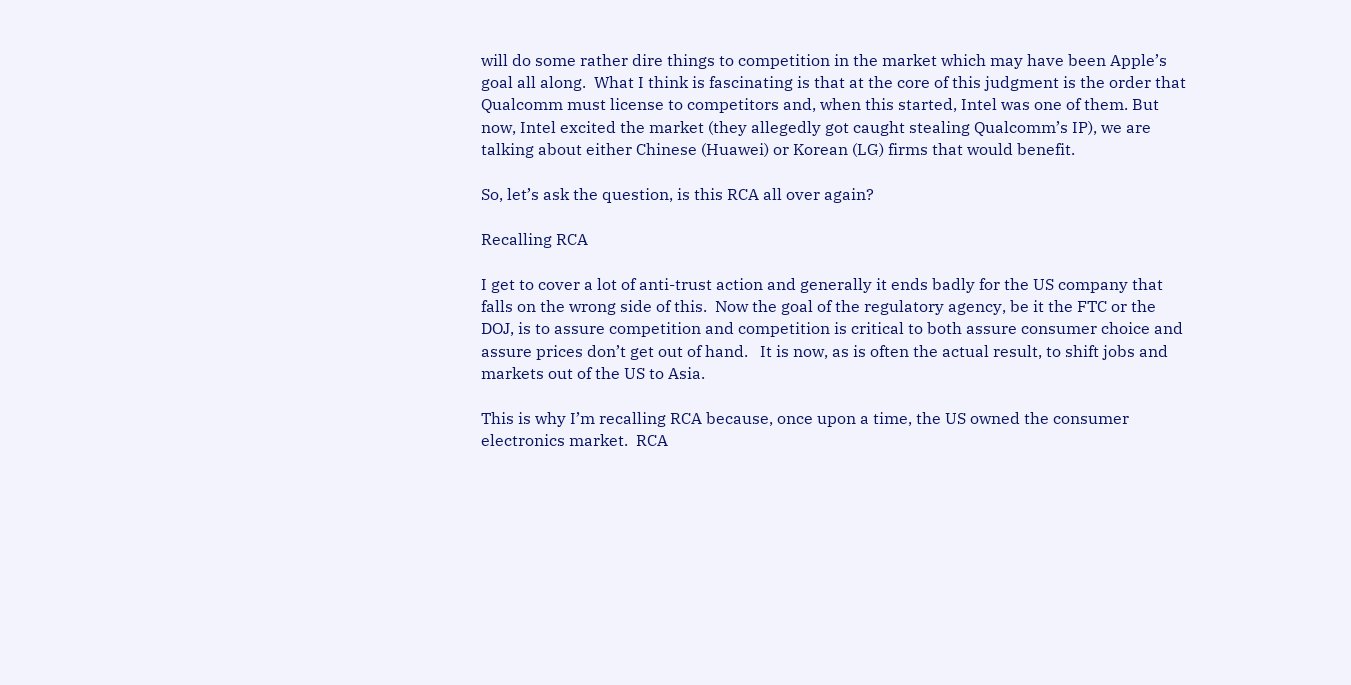will do some rather dire things to competition in the market which may have been Apple’s goal all along.  What I think is fascinating is that at the core of this judgment is the order that Qualcomm must license to competitors and, when this started, Intel was one of them. But now, Intel excited the market (they allegedly got caught stealing Qualcomm’s IP), we are talking about either Chinese (Huawei) or Korean (LG) firms that would benefit.

So, let’s ask the question, is this RCA all over again?

Recalling RCA

I get to cover a lot of anti-trust action and generally it ends badly for the US company that falls on the wrong side of this.  Now the goal of the regulatory agency, be it the FTC or the DOJ, is to assure competition and competition is critical to both assure consumer choice and assure prices don’t get out of hand.   It is now, as is often the actual result, to shift jobs and markets out of the US to Asia.

This is why I’m recalling RCA because, once upon a time, the US owned the consumer electronics market.  RCA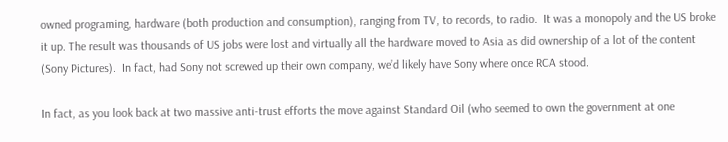owned programing, hardware (both production and consumption), ranging from TV, to records, to radio.  It was a monopoly and the US broke it up. The result was thousands of US jobs were lost and virtually all the hardware moved to Asia as did ownership of a lot of the content (Sony Pictures).  In fact, had Sony not screwed up their own company, we’d likely have Sony where once RCA stood.

In fact, as you look back at two massive anti-trust efforts the move against Standard Oil (who seemed to own the government at one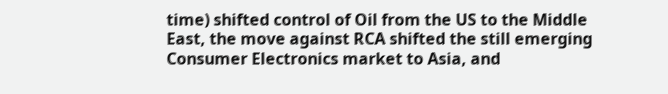time) shifted control of Oil from the US to the Middle East, the move against RCA shifted the still emerging Consumer Electronics market to Asia, and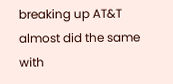breaking up AT&T almost did the same with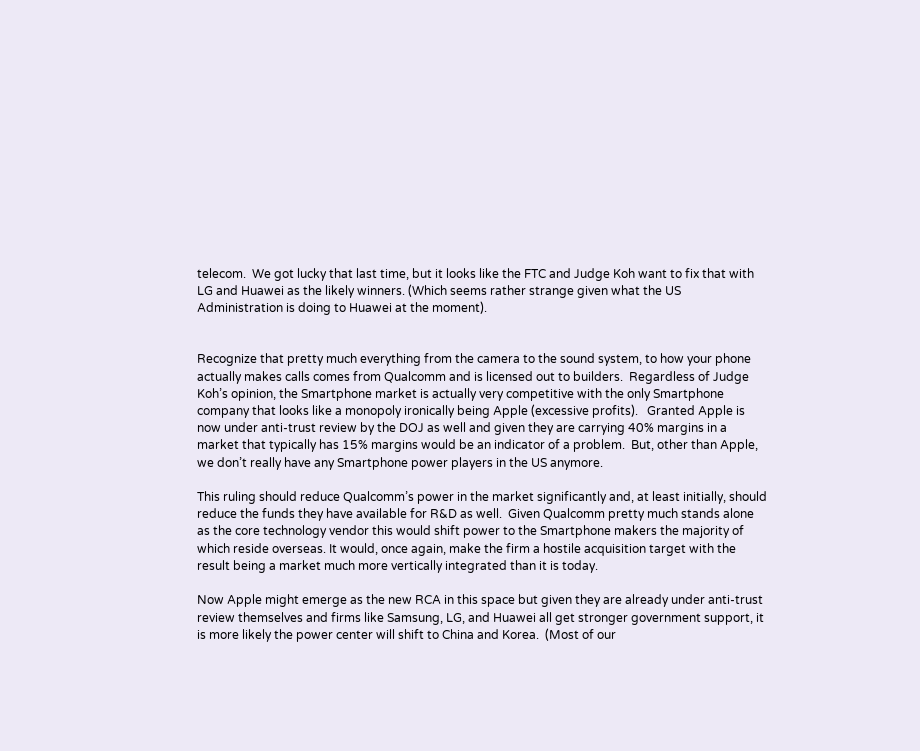telecom.  We got lucky that last time, but it looks like the FTC and Judge Koh want to fix that with LG and Huawei as the likely winners. (Which seems rather strange given what the US Administration is doing to Huawei at the moment).


Recognize that pretty much everything from the camera to the sound system, to how your phone actually makes calls comes from Qualcomm and is licensed out to builders.  Regardless of Judge Koh’s opinion, the Smartphone market is actually very competitive with the only Smartphone company that looks like a monopoly ironically being Apple (excessive profits).   Granted Apple is now under anti-trust review by the DOJ as well and given they are carrying 40% margins in a market that typically has 15% margins would be an indicator of a problem.  But, other than Apple, we don’t really have any Smartphone power players in the US anymore.

This ruling should reduce Qualcomm’s power in the market significantly and, at least initially, should reduce the funds they have available for R&D as well.  Given Qualcomm pretty much stands alone as the core technology vendor this would shift power to the Smartphone makers the majority of which reside overseas. It would, once again, make the firm a hostile acquisition target with the result being a market much more vertically integrated than it is today.

Now Apple might emerge as the new RCA in this space but given they are already under anti-trust review themselves and firms like Samsung, LG, and Huawei all get stronger government support, it is more likely the power center will shift to China and Korea.  (Most of our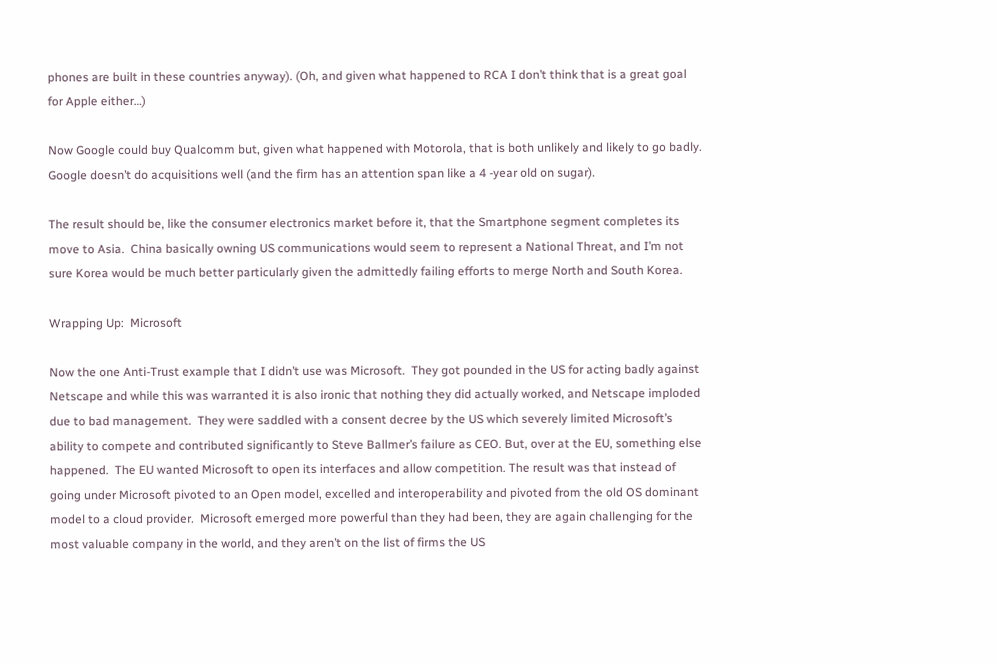phones are built in these countries anyway). (Oh, and given what happened to RCA I don’t think that is a great goal for Apple either…)

Now Google could buy Qualcomm but, given what happened with Motorola, that is both unlikely and likely to go badly.   Google doesn’t do acquisitions well (and the firm has an attention span like a 4 -year old on sugar).

The result should be, like the consumer electronics market before it, that the Smartphone segment completes its move to Asia.  China basically owning US communications would seem to represent a National Threat, and I’m not sure Korea would be much better particularly given the admittedly failing efforts to merge North and South Korea.

Wrapping Up:  Microsoft

Now the one Anti-Trust example that I didn’t use was Microsoft.  They got pounded in the US for acting badly against Netscape and while this was warranted it is also ironic that nothing they did actually worked, and Netscape imploded due to bad management.  They were saddled with a consent decree by the US which severely limited Microsoft’s ability to compete and contributed significantly to Steve Ballmer’s failure as CEO. But, over at the EU, something else happened.  The EU wanted Microsoft to open its interfaces and allow competition. The result was that instead of going under Microsoft pivoted to an Open model, excelled and interoperability and pivoted from the old OS dominant model to a cloud provider.  Microsoft emerged more powerful than they had been, they are again challenging for the most valuable company in the world, and they aren’t on the list of firms the US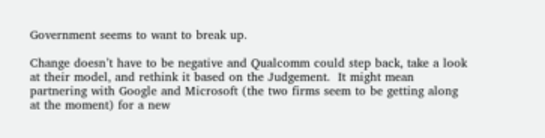Government seems to want to break up.

Change doesn’t have to be negative and Qualcomm could step back, take a look at their model, and rethink it based on the Judgement.  It might mean partnering with Google and Microsoft (the two firms seem to be getting along at the moment) for a new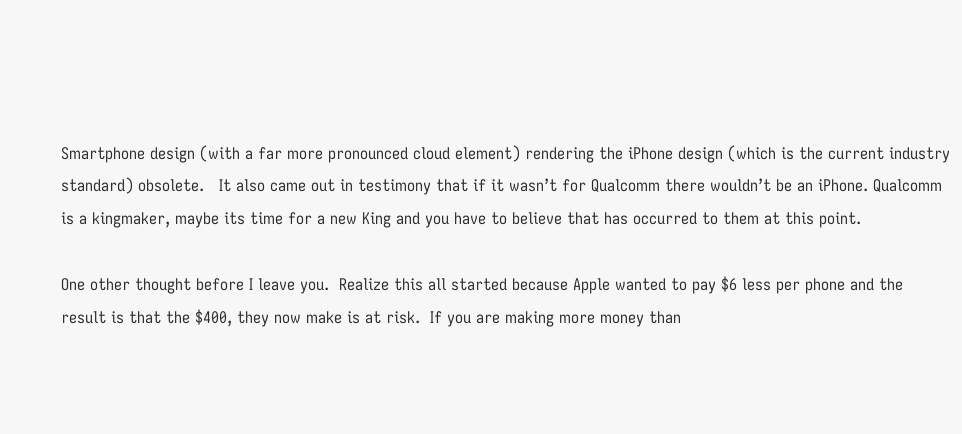Smartphone design (with a far more pronounced cloud element) rendering the iPhone design (which is the current industry standard) obsolete.   It also came out in testimony that if it wasn’t for Qualcomm there wouldn’t be an iPhone. Qualcomm is a kingmaker, maybe its time for a new King and you have to believe that has occurred to them at this point.

One other thought before I leave you.  Realize this all started because Apple wanted to pay $6 less per phone and the result is that the $400, they now make is at risk.  If you are making more money than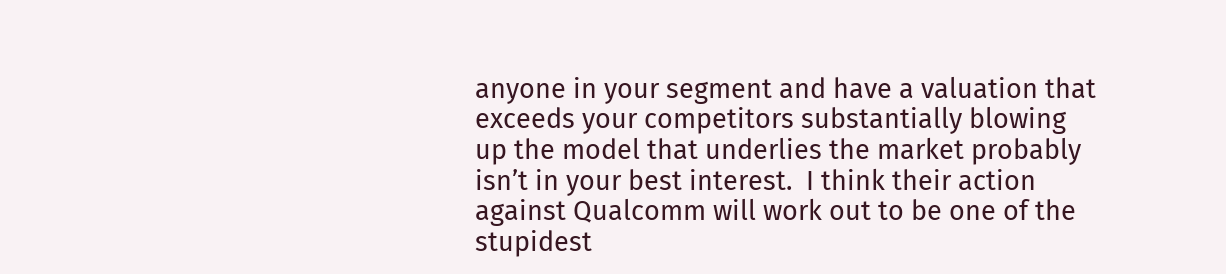anyone in your segment and have a valuation that exceeds your competitors substantially blowing up the model that underlies the market probably isn’t in your best interest.  I think their action against Qualcomm will work out to be one of the stupidest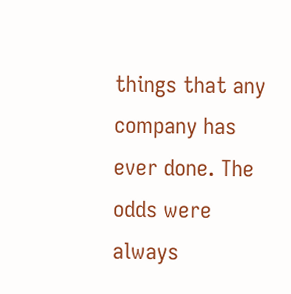things that any company has ever done. The odds were always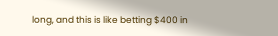long, and this is like betting $400 in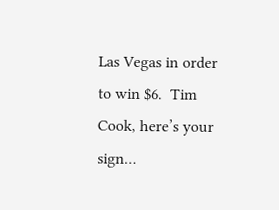Las Vegas in order to win $6.  Tim Cook, here’s your sign…